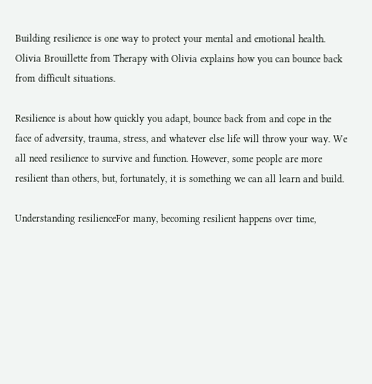Building resilience is one way to protect your mental and emotional health. Olivia Brouillette from Therapy with Olivia explains how you can bounce back from difficult situations.

Resilience is about how quickly you adapt, bounce back from and cope in the face of adversity, trauma, stress, and whatever else life will throw your way. We all need resilience to survive and function. However, some people are more resilient than others, but, fortunately, it is something we can all learn and build.

Understanding resilienceFor many, becoming resilient happens over time,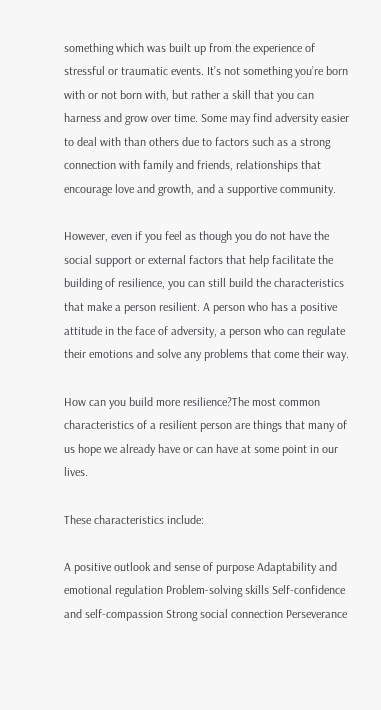something which was built up from the experience of stressful or traumatic events. It’s not something you’re born with or not born with, but rather a skill that you can harness and grow over time. Some may find adversity easier to deal with than others due to factors such as a strong connection with family and friends, relationships that encourage love and growth, and a supportive community.

However, even if you feel as though you do not have the social support or external factors that help facilitate the building of resilience, you can still build the characteristics that make a person resilient. A person who has a positive attitude in the face of adversity, a person who can regulate their emotions and solve any problems that come their way.

How can you build more resilience?The most common characteristics of a resilient person are things that many of us hope we already have or can have at some point in our lives.

These characteristics include:

A positive outlook and sense of purpose Adaptability and emotional regulation Problem-solving skills Self-confidence and self-compassion Strong social connection Perseverance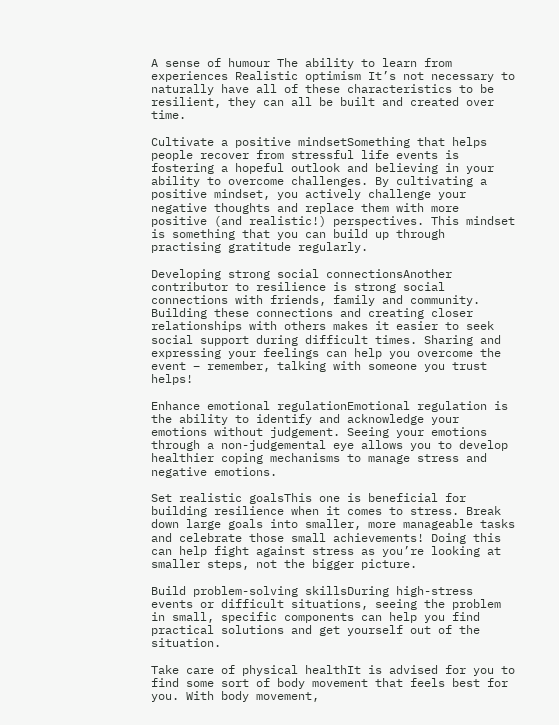A sense of humour The ability to learn from experiences Realistic optimism It’s not necessary to naturally have all of these characteristics to be resilient, they can all be built and created over time.

Cultivate a positive mindsetSomething that helps people recover from stressful life events is fostering a hopeful outlook and believing in your ability to overcome challenges. By cultivating a positive mindset, you actively challenge your negative thoughts and replace them with more positive (and realistic!) perspectives. This mindset is something that you can build up through practising gratitude regularly.

Developing strong social connectionsAnother contributor to resilience is strong social connections with friends, family and community. Building these connections and creating closer relationships with others makes it easier to seek social support during difficult times. Sharing and expressing your feelings can help you overcome the event – remember, talking with someone you trust helps!

Enhance emotional regulationEmotional regulation is the ability to identify and acknowledge your emotions without judgement. Seeing your emotions through a non-judgemental eye allows you to develop healthier coping mechanisms to manage stress and negative emotions.

Set realistic goalsThis one is beneficial for building resilience when it comes to stress. Break down large goals into smaller, more manageable tasks and celebrate those small achievements! Doing this can help fight against stress as you’re looking at smaller steps, not the bigger picture.

Build problem-solving skillsDuring high-stress events or difficult situations, seeing the problem in small, specific components can help you find practical solutions and get yourself out of the situation.

Take care of physical healthIt is advised for you to find some sort of body movement that feels best for you. With body movement,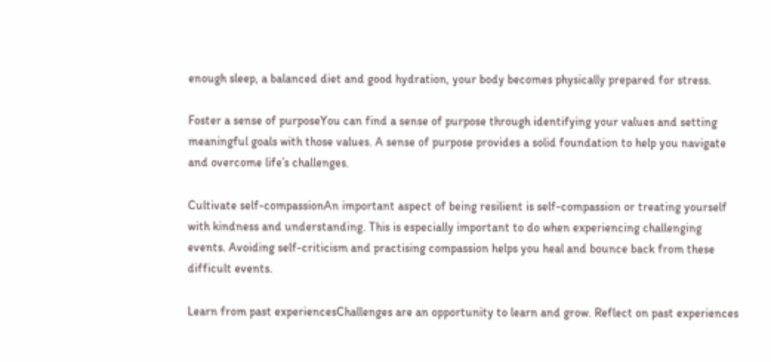enough sleep, a balanced diet and good hydration, your body becomes physically prepared for stress.

Foster a sense of purposeYou can find a sense of purpose through identifying your values and setting meaningful goals with those values. A sense of purpose provides a solid foundation to help you navigate and overcome life’s challenges.

Cultivate self-compassionAn important aspect of being resilient is self-compassion or treating yourself with kindness and understanding. This is especially important to do when experiencing challenging events. Avoiding self-criticism and practising compassion helps you heal and bounce back from these difficult events.

Learn from past experiencesChallenges are an opportunity to learn and grow. Reflect on past experiences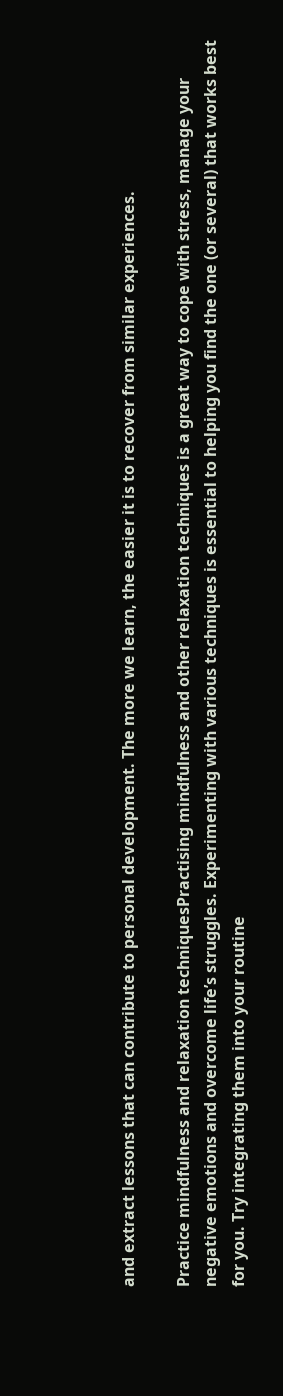and extract lessons that can contribute to personal development. The more we learn, the easier it is to recover from similar experiences.

Practice mindfulness and relaxation techniquesPractising mindfulness and other relaxation techniques is a great way to cope with stress, manage your negative emotions and overcome life’s struggles. Experimenting with various techniques is essential to helping you find the one (or several) that works best for you. Try integrating them into your routine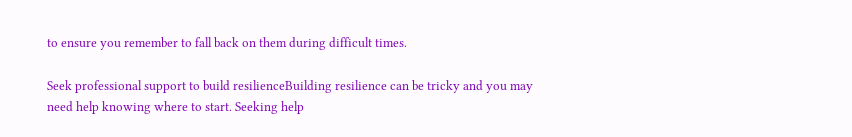to ensure you remember to fall back on them during difficult times.

Seek professional support to build resilienceBuilding resilience can be tricky and you may need help knowing where to start. Seeking help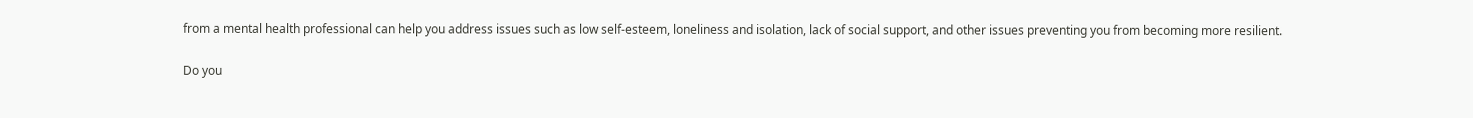from a mental health professional can help you address issues such as low self-esteem, loneliness and isolation, lack of social support, and other issues preventing you from becoming more resilient.

Do you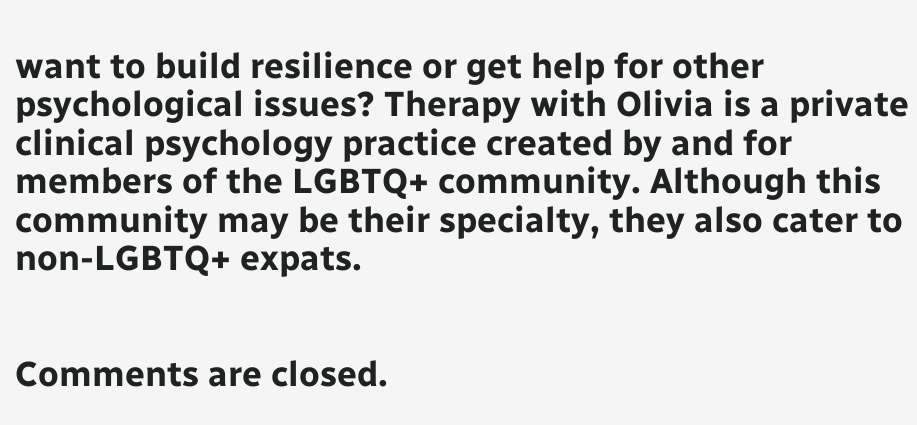want to build resilience or get help for other psychological issues? Therapy with Olivia is a private clinical psychology practice created by and for members of the LGBTQ+ community. Although this community may be their specialty, they also cater to non-LGBTQ+ expats.


Comments are closed.